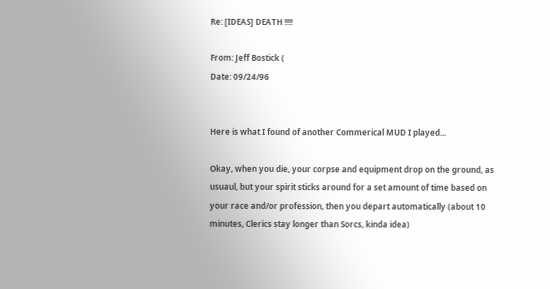Re: [IDEAS] DEATH !!!!

From: Jeff Bostick (
Date: 09/24/96


Here is what I found of another Commerical MUD I played...

Okay, when you die, your corpse and equipment drop on the ground, as
usuaul, but your spirit sticks around for a set amount of time based on
your race and/or profession, then you depart automatically (about 10
minutes, Clerics stay longer than Sorcs, kinda idea)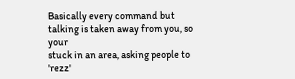Basically every command but talking is taken away from you, so your
stuck in an area, asking people to 'rezz'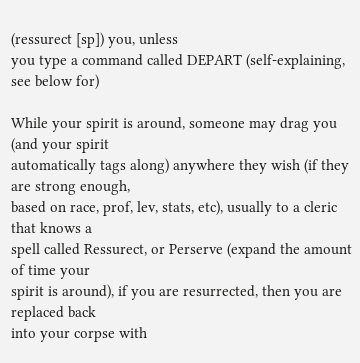(ressurect [sp]) you, unless
you type a command called DEPART (self-explaining, see below for)

While your spirit is around, someone may drag you (and your spirit
automatically tags along) anywhere they wish (if they are strong enough,
based on race, prof, lev, stats, etc), usually to a cleric that knows a
spell called Ressurect, or Perserve (expand the amount of time your
spirit is around), if you are resurrected, then you are replaced back
into your corpse with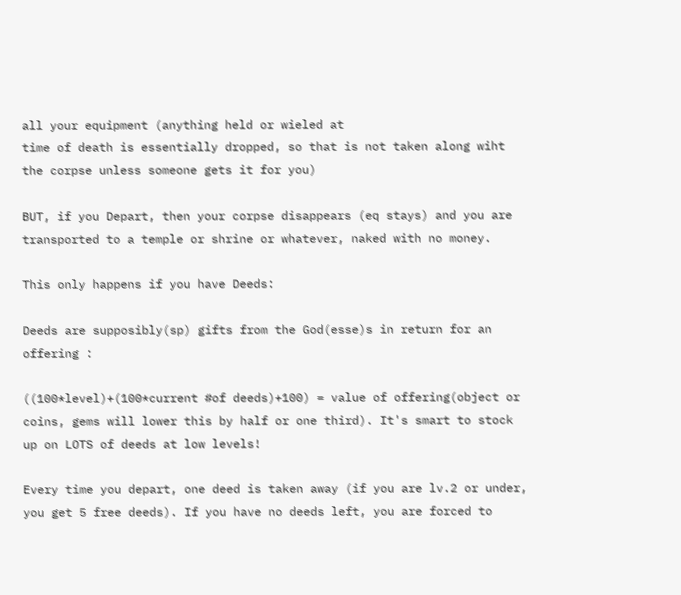all your equipment (anything held or wieled at
time of death is essentially dropped, so that is not taken along wiht
the corpse unless someone gets it for you)

BUT, if you Depart, then your corpse disappears (eq stays) and you are
transported to a temple or shrine or whatever, naked with no money.

This only happens if you have Deeds:

Deeds are supposibly(sp) gifts from the God(esse)s in return for an
offering :

((100*level)+(100*current #of deeds)+100) = value of offering(object or
coins, gems will lower this by half or one third). It's smart to stock
up on LOTS of deeds at low levels!

Every time you depart, one deed is taken away (if you are lv.2 or under,
you get 5 free deeds). If you have no deeds left, you are forced to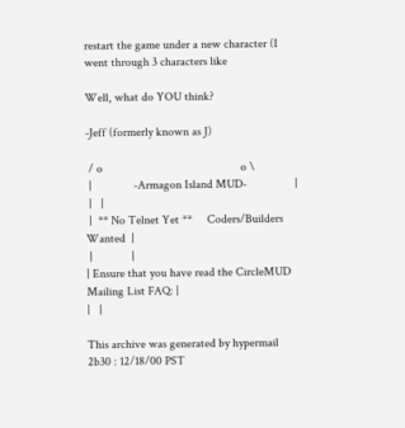restart the game under a new character (I went through 3 characters like

Well, what do YOU think?

-Jeff (formerly known as J)

 / o                                              o \
 |              -Armagon Island MUD-                |
 |   |
 |  ** No Telnet Yet **     Coders/Builders Wanted  |
 |             |
| Ensure that you have read the CircleMUD Mailing List FAQ: |
|   |

This archive was generated by hypermail 2b30 : 12/18/00 PST